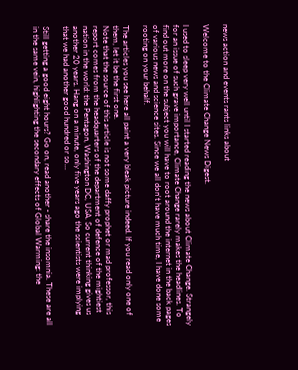news action and events rants links about

Welcome to the Climate Change News Digest.

I used to sleep very well until I started reading the news about Climate Change. Strangely for an issue of such grave importance, Climate Change rarely makes the headlines. To find out more on the subject you will have to root around the internet in the back pages of various news and science sites. Since we all don't have much time, I have done some rooting on your behalf.

The articles you see here all paint a very bleak picture indeed. If you read only one of them, let it be the first one.
Note that the source of this article is not some daffy prophet or mad professor, this report comes from the headquarters of the department of defence of the mightiest nation in the world: the Pentagon, Washington DC, USA. So current thinking gives us another 20 years. Hang on a minute, only five years ago the scientists were implying that we had another good hundred or so...

Still getting a good eight hours? Go on, read another - share the insomnia. These are all in the same vein, highlighting the secondary effects of Global Warming: the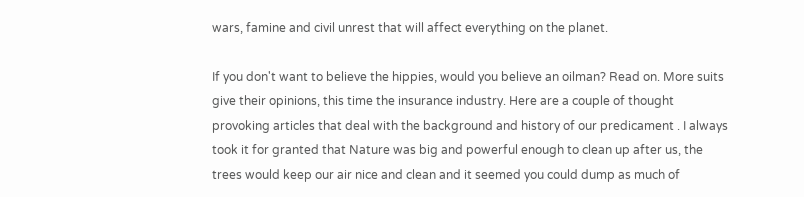wars, famine and civil unrest that will affect everything on the planet.

If you don't want to believe the hippies, would you believe an oilman? Read on. More suits give their opinions, this time the insurance industry. Here are a couple of thought provoking articles that deal with the background and history of our predicament . I always took it for granted that Nature was big and powerful enough to clean up after us, the trees would keep our air nice and clean and it seemed you could dump as much of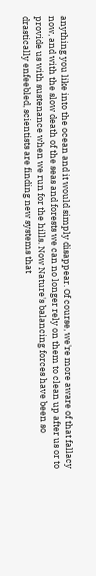anything you like into the ocean and it would simply disappear. Of course, we're more aware of that fallacy now, and with the slow death of the seas and forests we can no longer rely on them to clean up after us or to provide us with sustenance when we run for the hills. Now Nature's balancing forces have been so drastically enfeebled, scientists are finding new systems that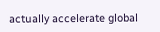actually accelerate global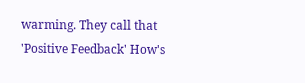warming. They call that 'Positive Feedback' How's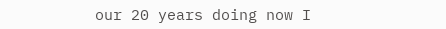our 20 years doing now I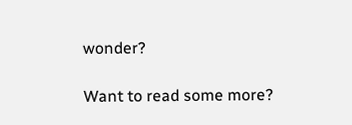wonder?

Want to read some more?